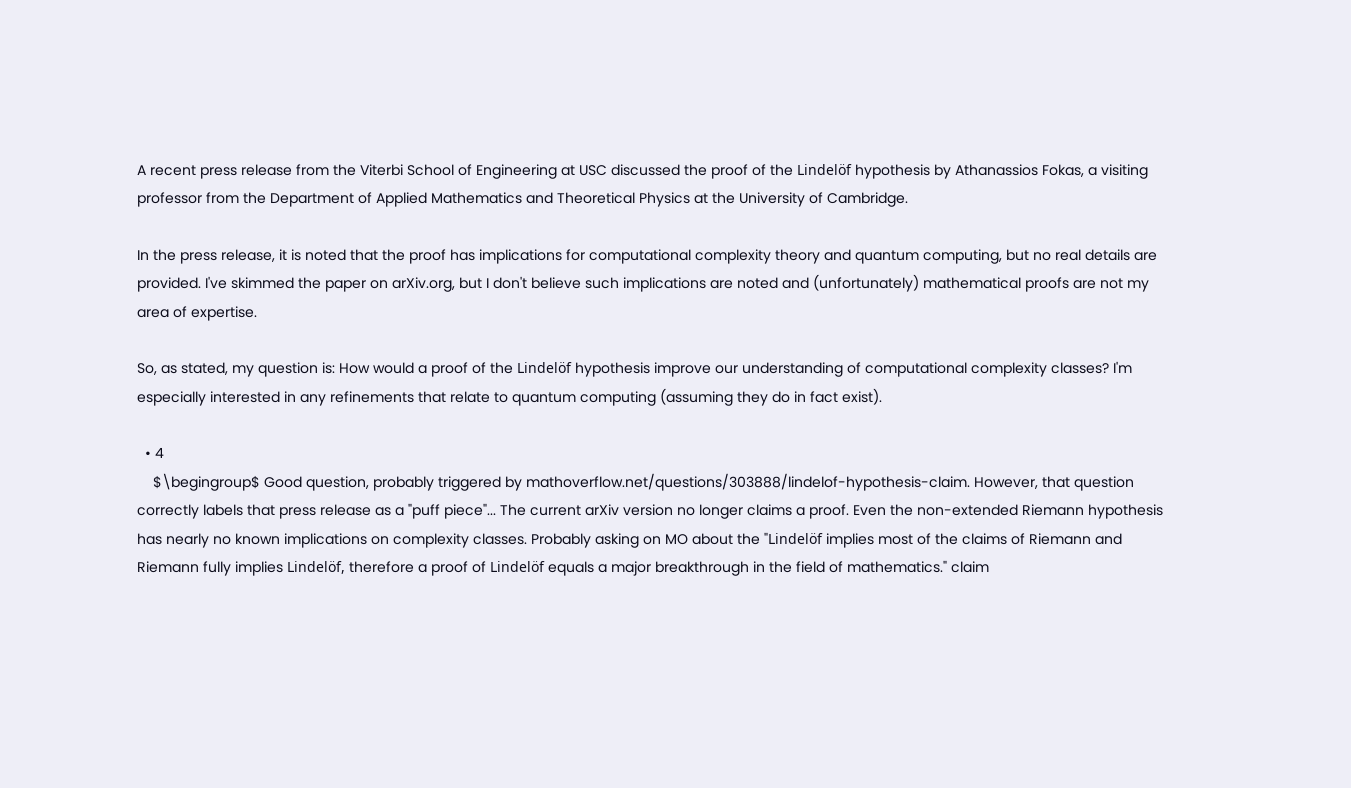A recent press release from the Viterbi School of Engineering at USC discussed the proof of the Lindelöf hypothesis by Athanassios Fokas, a visiting professor from the Department of Applied Mathematics and Theoretical Physics at the University of Cambridge.

In the press release, it is noted that the proof has implications for computational complexity theory and quantum computing, but no real details are provided. I've skimmed the paper on arXiv.org, but I don't believe such implications are noted and (unfortunately) mathematical proofs are not my area of expertise.

So, as stated, my question is: How would a proof of the Lindelöf hypothesis improve our understanding of computational complexity classes? I'm especially interested in any refinements that relate to quantum computing (assuming they do in fact exist).

  • 4
    $\begingroup$ Good question, probably triggered by mathoverflow.net/questions/303888/lindelof-hypothesis-claim. However, that question correctly labels that press release as a "puff piece"... The current arXiv version no longer claims a proof. Even the non-extended Riemann hypothesis has nearly no known implications on complexity classes. Probably asking on MO about the "Lindelöf implies most of the claims of Riemann and Riemann fully implies Lindelöf, therefore a proof of Lindelöf equals a major breakthrough in the field of mathematics." claim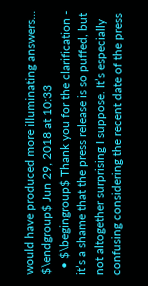would have produced more illuminating answers... $\endgroup$ Jun 29, 2018 at 10:33
  • $\begingroup$ Thank you for the clarification - it’s a shame that the press release is so puffed, but not altogether surprising I suppose. It’s especially confusing considering the recent date of the press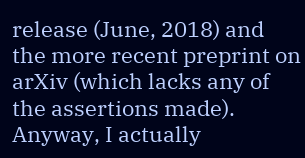release (June, 2018) and the more recent preprint on arXiv (which lacks any of the assertions made). Anyway, I actually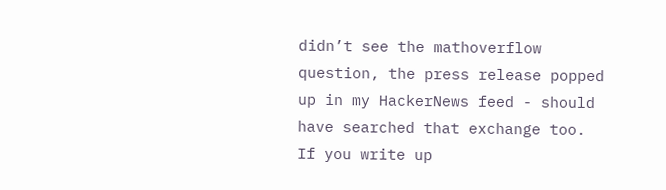didn’t see the mathoverflow question, the press release popped up in my HackerNews feed - should have searched that exchange too. If you write up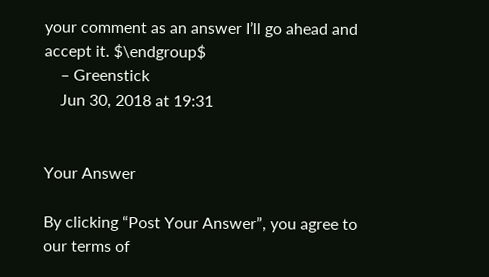your comment as an answer I’ll go ahead and accept it. $\endgroup$
    – Greenstick
    Jun 30, 2018 at 19:31


Your Answer

By clicking “Post Your Answer”, you agree to our terms of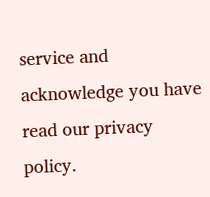service and acknowledge you have read our privacy policy.